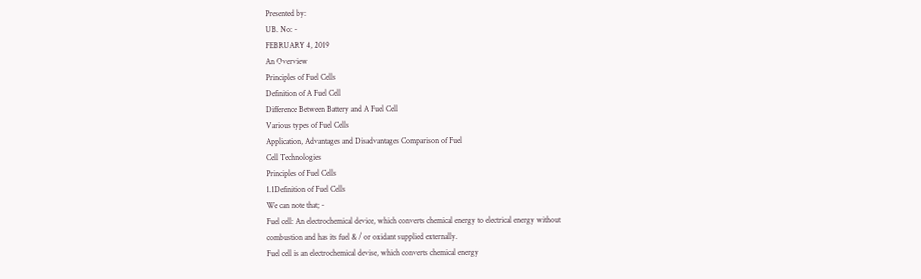Presented by:
UB. No: -
FEBRUARY 4, 2019
An Overview
Principles of Fuel Cells
Definition of A Fuel Cell
Difference Between Battery and A Fuel Cell
Various types of Fuel Cells
Application, Advantages and Disadvantages Comparison of Fuel
Cell Technologies
Principles of Fuel Cells
1.1Definition of Fuel Cells
We can note that; -
Fuel cell: An electrochemical device, which converts chemical energy to electrical energy without
combustion and has its fuel & / or oxidant supplied externally.
Fuel cell is an electrochemical devise, which converts chemical energy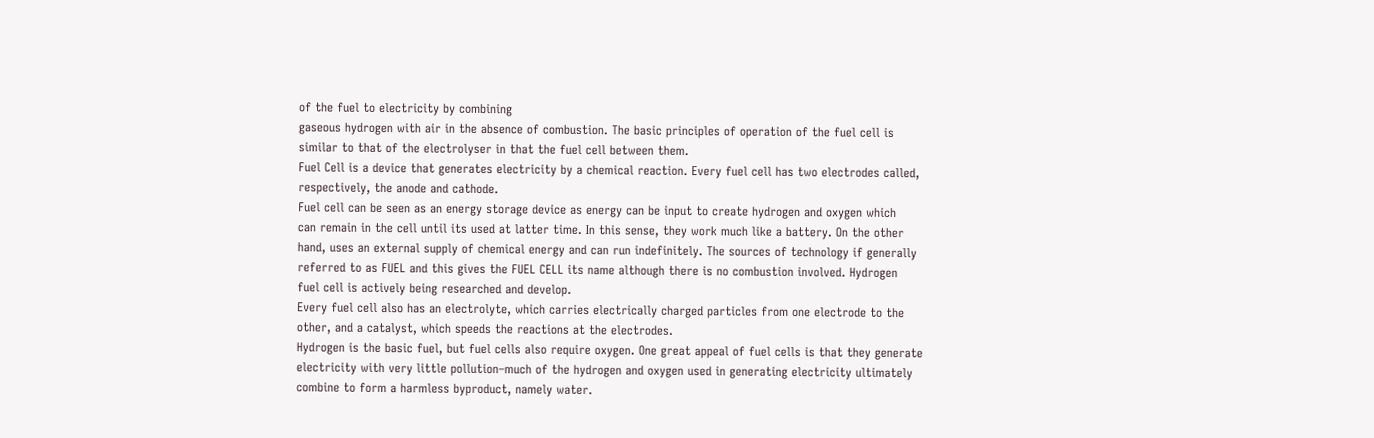of the fuel to electricity by combining
gaseous hydrogen with air in the absence of combustion. The basic principles of operation of the fuel cell is
similar to that of the electrolyser in that the fuel cell between them.
Fuel Cell is a device that generates electricity by a chemical reaction. Every fuel cell has two electrodes called,
respectively, the anode and cathode.
Fuel cell can be seen as an energy storage device as energy can be input to create hydrogen and oxygen which
can remain in the cell until its used at latter time. In this sense, they work much like a battery. On the other
hand, uses an external supply of chemical energy and can run indefinitely. The sources of technology if generally
referred to as FUEL and this gives the FUEL CELL its name although there is no combustion involved. Hydrogen
fuel cell is actively being researched and develop.
Every fuel cell also has an electrolyte, which carries electrically charged particles from one electrode to the
other, and a catalyst, which speeds the reactions at the electrodes.
Hydrogen is the basic fuel, but fuel cells also require oxygen. One great appeal of fuel cells is that they generate
electricity with very little pollution–much of the hydrogen and oxygen used in generating electricity ultimately
combine to form a harmless byproduct, namely water.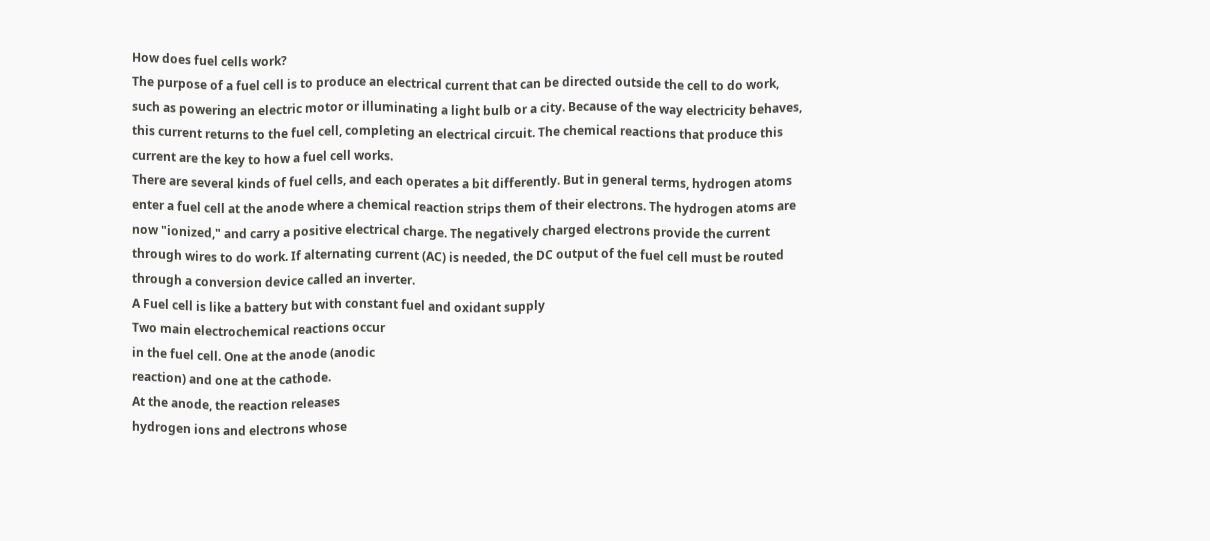How does fuel cells work?
The purpose of a fuel cell is to produce an electrical current that can be directed outside the cell to do work,
such as powering an electric motor or illuminating a light bulb or a city. Because of the way electricity behaves,
this current returns to the fuel cell, completing an electrical circuit. The chemical reactions that produce this
current are the key to how a fuel cell works.
There are several kinds of fuel cells, and each operates a bit differently. But in general terms, hydrogen atoms
enter a fuel cell at the anode where a chemical reaction strips them of their electrons. The hydrogen atoms are
now "ionized," and carry a positive electrical charge. The negatively charged electrons provide the current
through wires to do work. If alternating current (AC) is needed, the DC output of the fuel cell must be routed
through a conversion device called an inverter.
A Fuel cell is like a battery but with constant fuel and oxidant supply
Two main electrochemical reactions occur
in the fuel cell. One at the anode (anodic
reaction) and one at the cathode.
At the anode, the reaction releases
hydrogen ions and electrons whose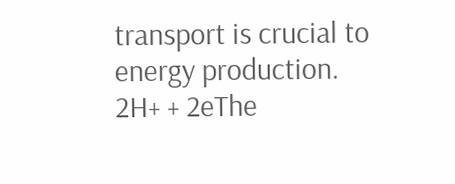transport is crucial to energy production.
2H+ + 2eThe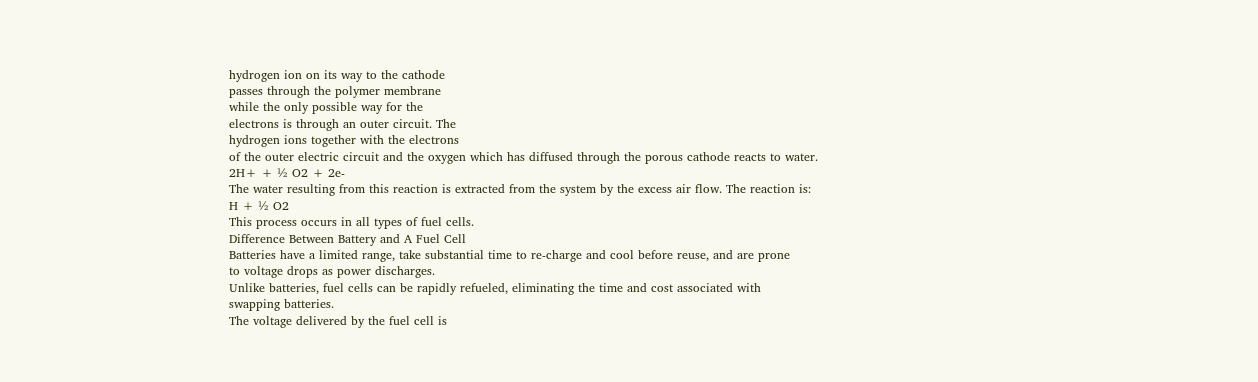hydrogen ion on its way to the cathode
passes through the polymer membrane
while the only possible way for the
electrons is through an outer circuit. The
hydrogen ions together with the electrons
of the outer electric circuit and the oxygen which has diffused through the porous cathode reacts to water.
2H+ + ½ O2 + 2e-
The water resulting from this reaction is extracted from the system by the excess air flow. The reaction is:
H + ½ O2
This process occurs in all types of fuel cells.
Difference Between Battery and A Fuel Cell
Batteries have a limited range, take substantial time to re-charge and cool before reuse, and are prone
to voltage drops as power discharges.
Unlike batteries, fuel cells can be rapidly refueled, eliminating the time and cost associated with
swapping batteries.
The voltage delivered by the fuel cell is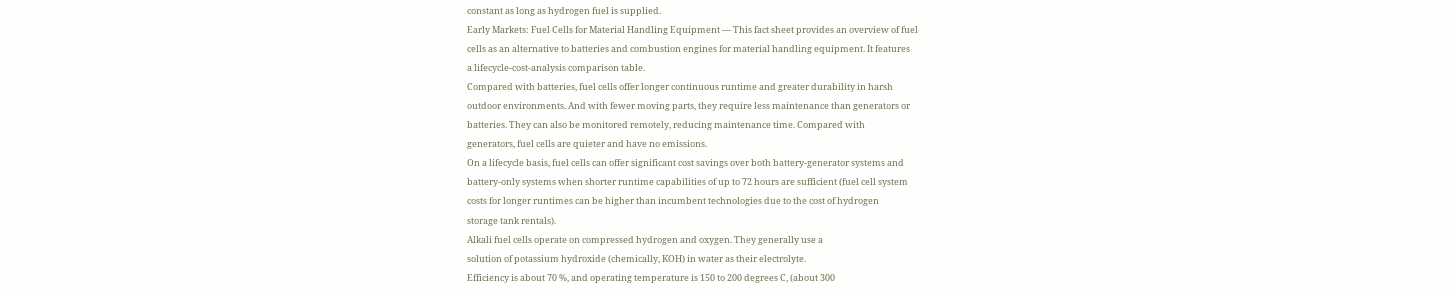constant as long as hydrogen fuel is supplied.
Early Markets: Fuel Cells for Material Handling Equipment — This fact sheet provides an overview of fuel
cells as an alternative to batteries and combustion engines for material handling equipment. It features
a lifecycle-cost-analysis comparison table.
Compared with batteries, fuel cells offer longer continuous runtime and greater durability in harsh
outdoor environments. And with fewer moving parts, they require less maintenance than generators or
batteries. They can also be monitored remotely, reducing maintenance time. Compared with
generators, fuel cells are quieter and have no emissions.
On a lifecycle basis, fuel cells can offer significant cost savings over both battery-generator systems and
battery-only systems when shorter runtime capabilities of up to 72 hours are sufficient (fuel cell system
costs for longer runtimes can be higher than incumbent technologies due to the cost of hydrogen
storage tank rentals).
Alkali fuel cells operate on compressed hydrogen and oxygen. They generally use a
solution of potassium hydroxide (chemically, KOH) in water as their electrolyte.
Efficiency is about 70 %, and operating temperature is 150 to 200 degrees C, (about 300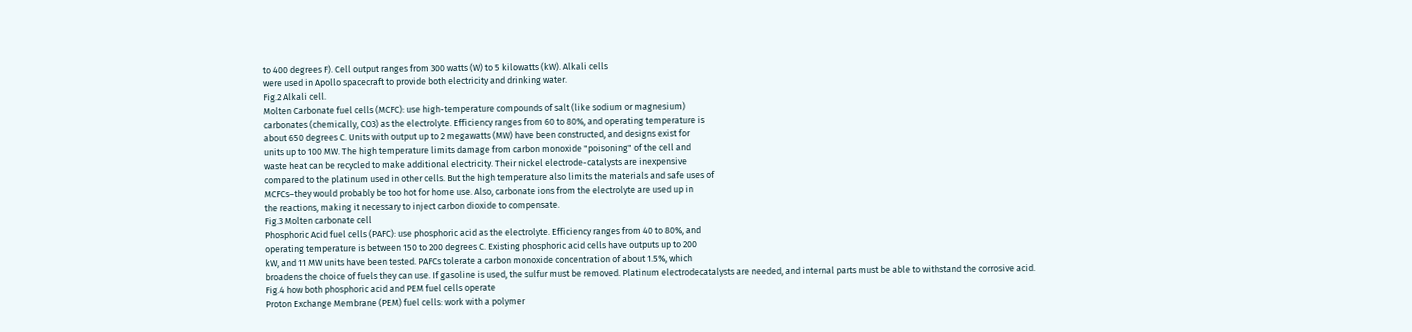to 400 degrees F). Cell output ranges from 300 watts (W) to 5 kilowatts (kW). Alkali cells
were used in Apollo spacecraft to provide both electricity and drinking water.
Fig.2 Alkali cell.
Molten Carbonate fuel cells (MCFC): use high-temperature compounds of salt (like sodium or magnesium)
carbonates (chemically, CO3) as the electrolyte. Efficiency ranges from 60 to 80%, and operating temperature is
about 650 degrees C. Units with output up to 2 megawatts (MW) have been constructed, and designs exist for
units up to 100 MW. The high temperature limits damage from carbon monoxide "poisoning" of the cell and
waste heat can be recycled to make additional electricity. Their nickel electrode-catalysts are inexpensive
compared to the platinum used in other cells. But the high temperature also limits the materials and safe uses of
MCFCs–they would probably be too hot for home use. Also, carbonate ions from the electrolyte are used up in
the reactions, making it necessary to inject carbon dioxide to compensate.
Fig.3 Molten carbonate cell
Phosphoric Acid fuel cells (PAFC): use phosphoric acid as the electrolyte. Efficiency ranges from 40 to 80%, and
operating temperature is between 150 to 200 degrees C. Existing phosphoric acid cells have outputs up to 200
kW, and 11 MW units have been tested. PAFCs tolerate a carbon monoxide concentration of about 1.5%, which
broadens the choice of fuels they can use. If gasoline is used, the sulfur must be removed. Platinum electrodecatalysts are needed, and internal parts must be able to withstand the corrosive acid.
Fig.4 how both phosphoric acid and PEM fuel cells operate
Proton Exchange Membrane (PEM) fuel cells: work with a polymer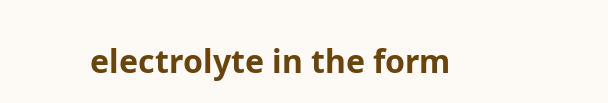electrolyte in the form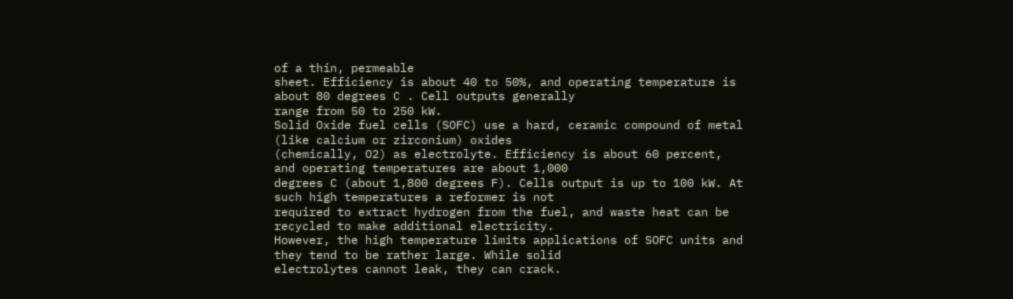of a thin, permeable
sheet. Efficiency is about 40 to 50%, and operating temperature is about 80 degrees C . Cell outputs generally
range from 50 to 250 kW.
Solid Oxide fuel cells (SOFC) use a hard, ceramic compound of metal (like calcium or zirconium) oxides
(chemically, O2) as electrolyte. Efficiency is about 60 percent, and operating temperatures are about 1,000
degrees C (about 1,800 degrees F). Cells output is up to 100 kW. At such high temperatures a reformer is not
required to extract hydrogen from the fuel, and waste heat can be recycled to make additional electricity.
However, the high temperature limits applications of SOFC units and they tend to be rather large. While solid
electrolytes cannot leak, they can crack.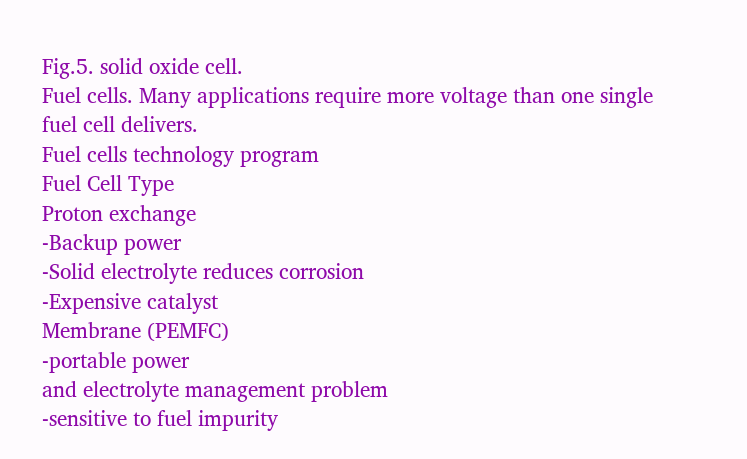Fig.5. solid oxide cell.
Fuel cells. Many applications require more voltage than one single fuel cell delivers.
Fuel cells technology program
Fuel Cell Type
Proton exchange
-Backup power
-Solid electrolyte reduces corrosion
-Expensive catalyst
Membrane (PEMFC)
-portable power
and electrolyte management problem
-sensitive to fuel impurity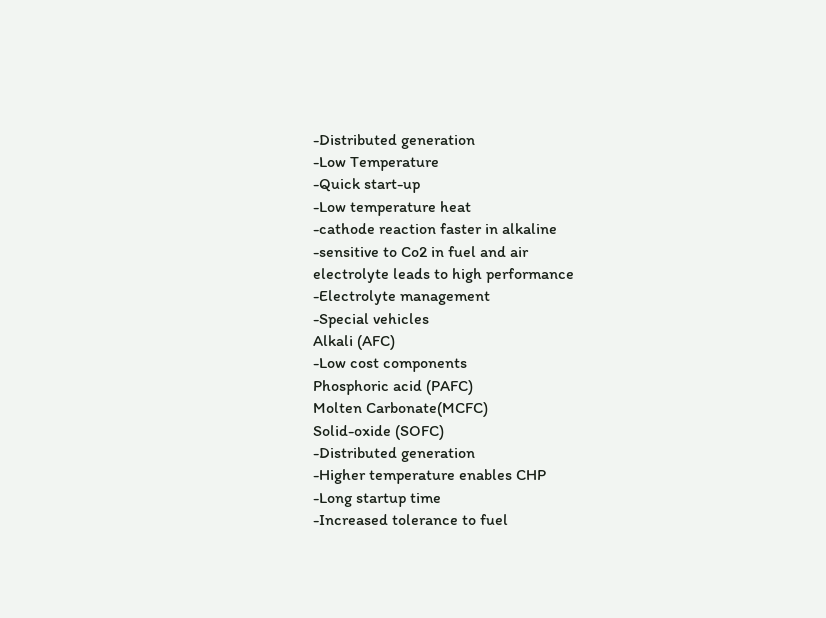-Distributed generation
-Low Temperature
-Quick start-up
-Low temperature heat
-cathode reaction faster in alkaline
-sensitive to Co2 in fuel and air
electrolyte leads to high performance
-Electrolyte management
-Special vehicles
Alkali (AFC)
-Low cost components
Phosphoric acid (PAFC)
Molten Carbonate(MCFC)
Solid-oxide (SOFC)
-Distributed generation
-Higher temperature enables CHP
-Long startup time
-Increased tolerance to fuel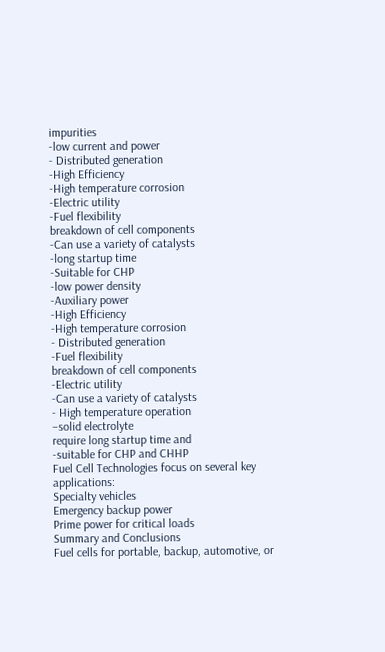impurities
-low current and power
- Distributed generation
-High Efficiency
-High temperature corrosion
-Electric utility
-Fuel flexibility
breakdown of cell components
-Can use a variety of catalysts
-long startup time
-Suitable for CHP
-low power density
-Auxiliary power
-High Efficiency
-High temperature corrosion
- Distributed generation
-Fuel flexibility
breakdown of cell components
-Electric utility
-Can use a variety of catalysts
- High temperature operation
–solid electrolyte
require long startup time and
-suitable for CHP and CHHP
Fuel Cell Technologies focus on several key applications:
Specialty vehicles
Emergency backup power
Prime power for critical loads
Summary and Conclusions
Fuel cells for portable, backup, automotive, or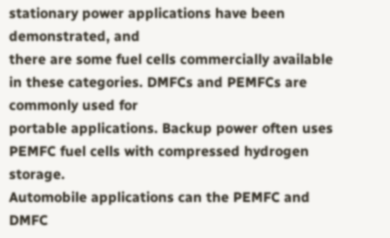stationary power applications have been demonstrated, and
there are some fuel cells commercially available in these categories. DMFCs and PEMFCs are commonly used for
portable applications. Backup power often uses PEMFC fuel cells with compressed hydrogen storage.
Automobile applications can the PEMFC and DMFC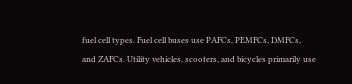fuel cell types. Fuel cell buses use PAFCs, PEMFCs, DMFCs,
and ZAFCs. Utility vehicles, scooters, and bicycles primarily use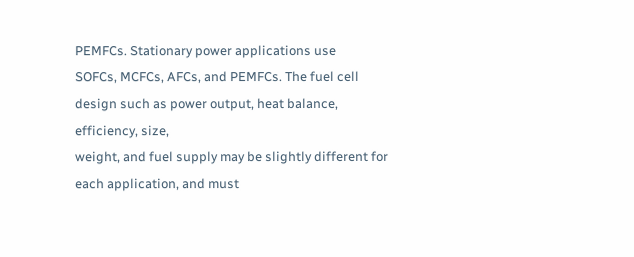PEMFCs. Stationary power applications use
SOFCs, MCFCs, AFCs, and PEMFCs. The fuel cell design such as power output, heat balance, efficiency, size,
weight, and fuel supply may be slightly different for each application, and must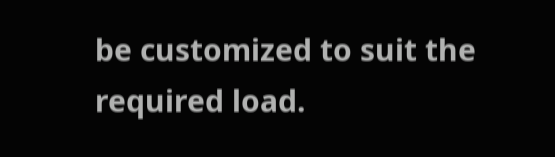be customized to suit the
required load.